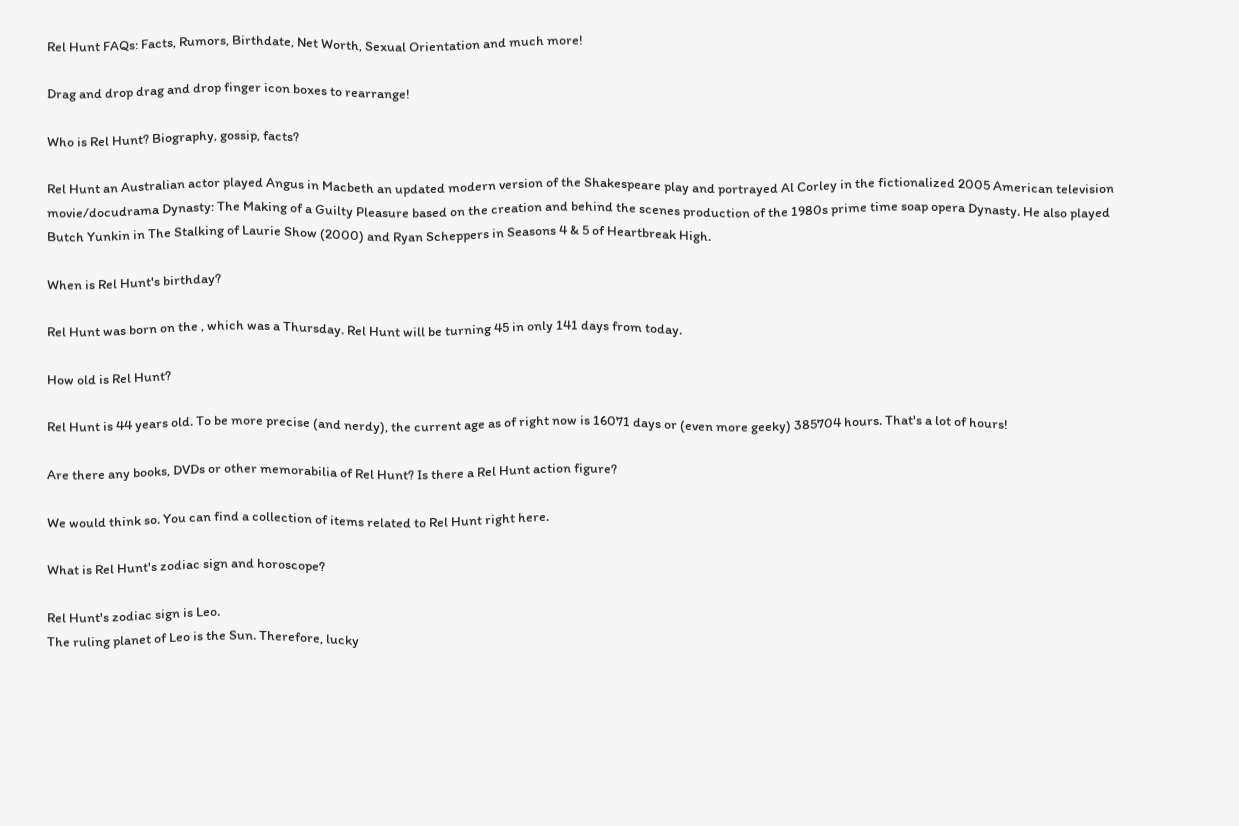Rel Hunt FAQs: Facts, Rumors, Birthdate, Net Worth, Sexual Orientation and much more!

Drag and drop drag and drop finger icon boxes to rearrange!

Who is Rel Hunt? Biography, gossip, facts?

Rel Hunt an Australian actor played Angus in Macbeth an updated modern version of the Shakespeare play and portrayed Al Corley in the fictionalized 2005 American television movie/docudrama Dynasty: The Making of a Guilty Pleasure based on the creation and behind the scenes production of the 1980s prime time soap opera Dynasty. He also played Butch Yunkin in The Stalking of Laurie Show (2000) and Ryan Scheppers in Seasons 4 & 5 of Heartbreak High.

When is Rel Hunt's birthday?

Rel Hunt was born on the , which was a Thursday. Rel Hunt will be turning 45 in only 141 days from today.

How old is Rel Hunt?

Rel Hunt is 44 years old. To be more precise (and nerdy), the current age as of right now is 16071 days or (even more geeky) 385704 hours. That's a lot of hours!

Are there any books, DVDs or other memorabilia of Rel Hunt? Is there a Rel Hunt action figure?

We would think so. You can find a collection of items related to Rel Hunt right here.

What is Rel Hunt's zodiac sign and horoscope?

Rel Hunt's zodiac sign is Leo.
The ruling planet of Leo is the Sun. Therefore, lucky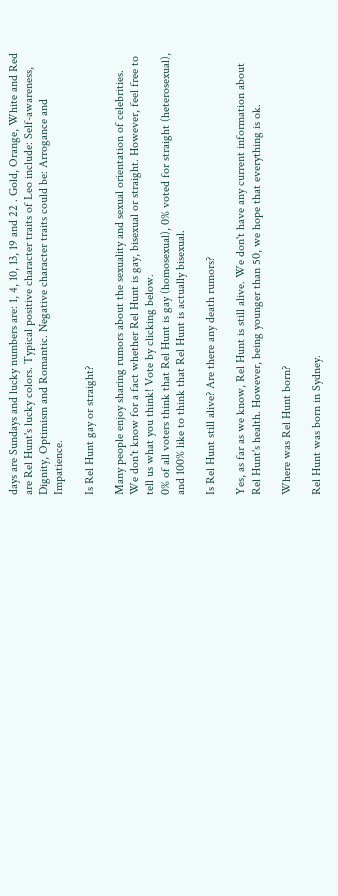days are Sundays and lucky numbers are: 1, 4, 10, 13, 19 and 22 . Gold, Orange, White and Red are Rel Hunt's lucky colors. Typical positive character traits of Leo include: Self-awareness, Dignity, Optimism and Romantic. Negative character traits could be: Arrogance and Impatience.

Is Rel Hunt gay or straight?

Many people enjoy sharing rumors about the sexuality and sexual orientation of celebrities. We don't know for a fact whether Rel Hunt is gay, bisexual or straight. However, feel free to tell us what you think! Vote by clicking below.
0% of all voters think that Rel Hunt is gay (homosexual), 0% voted for straight (heterosexual), and 100% like to think that Rel Hunt is actually bisexual.

Is Rel Hunt still alive? Are there any death rumors?

Yes, as far as we know, Rel Hunt is still alive. We don't have any current information about Rel Hunt's health. However, being younger than 50, we hope that everything is ok.

Where was Rel Hunt born?

Rel Hunt was born in Sydney.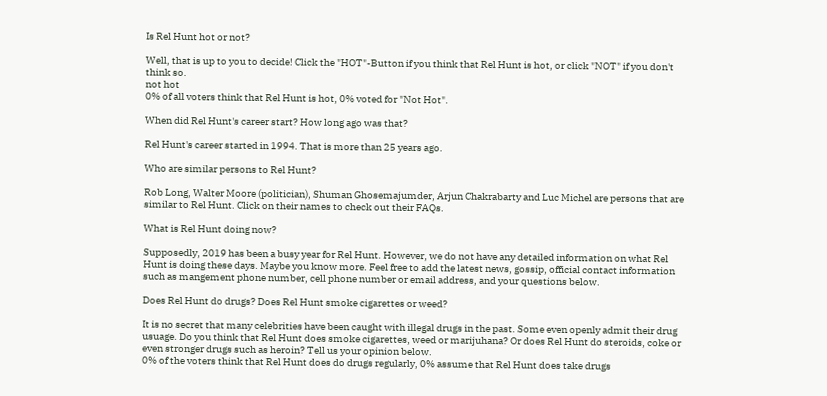Is Rel Hunt hot or not?

Well, that is up to you to decide! Click the "HOT"-Button if you think that Rel Hunt is hot, or click "NOT" if you don't think so.
not hot
0% of all voters think that Rel Hunt is hot, 0% voted for "Not Hot".

When did Rel Hunt's career start? How long ago was that?

Rel Hunt's career started in 1994. That is more than 25 years ago.

Who are similar persons to Rel Hunt?

Rob Long, Walter Moore (politician), Shuman Ghosemajumder, Arjun Chakrabarty and Luc Michel are persons that are similar to Rel Hunt. Click on their names to check out their FAQs.

What is Rel Hunt doing now?

Supposedly, 2019 has been a busy year for Rel Hunt. However, we do not have any detailed information on what Rel Hunt is doing these days. Maybe you know more. Feel free to add the latest news, gossip, official contact information such as mangement phone number, cell phone number or email address, and your questions below.

Does Rel Hunt do drugs? Does Rel Hunt smoke cigarettes or weed?

It is no secret that many celebrities have been caught with illegal drugs in the past. Some even openly admit their drug usuage. Do you think that Rel Hunt does smoke cigarettes, weed or marijuhana? Or does Rel Hunt do steroids, coke or even stronger drugs such as heroin? Tell us your opinion below.
0% of the voters think that Rel Hunt does do drugs regularly, 0% assume that Rel Hunt does take drugs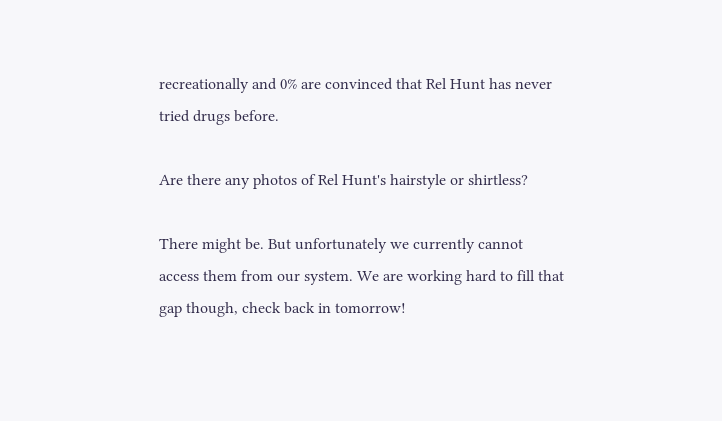recreationally and 0% are convinced that Rel Hunt has never tried drugs before.

Are there any photos of Rel Hunt's hairstyle or shirtless?

There might be. But unfortunately we currently cannot access them from our system. We are working hard to fill that gap though, check back in tomorrow!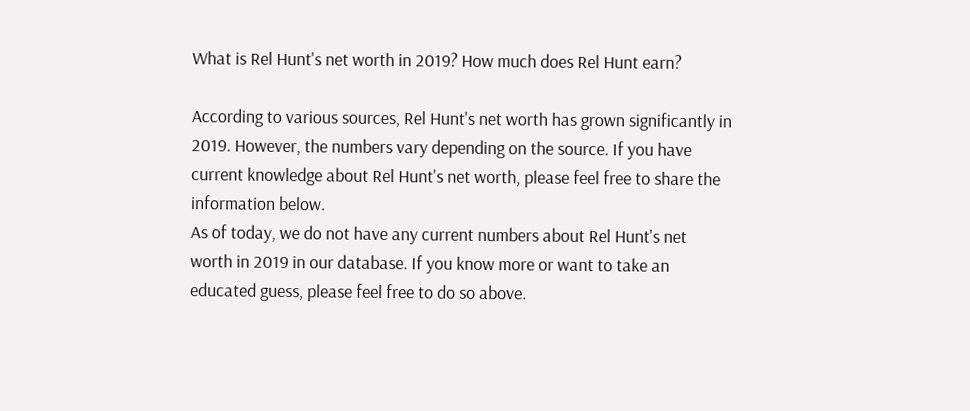What is Rel Hunt's net worth in 2019? How much does Rel Hunt earn?

According to various sources, Rel Hunt's net worth has grown significantly in 2019. However, the numbers vary depending on the source. If you have current knowledge about Rel Hunt's net worth, please feel free to share the information below.
As of today, we do not have any current numbers about Rel Hunt's net worth in 2019 in our database. If you know more or want to take an educated guess, please feel free to do so above.